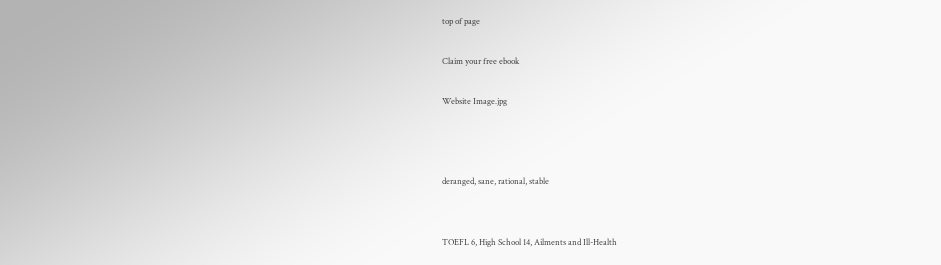top of page

Claim your free ebook

Website Image.jpg



deranged, sane, rational, stable


TOEFL 6, High School 14, Ailments and Ill-Health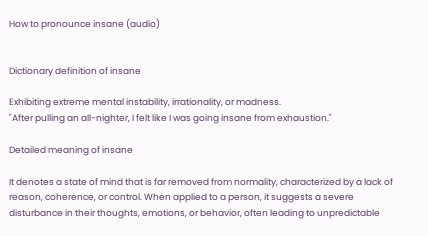How to pronounce insane (audio)


Dictionary definition of insane

Exhibiting extreme mental instability, irrationality, or madness.
"After pulling an all-nighter, I felt like I was going insane from exhaustion."

Detailed meaning of insane

It denotes a state of mind that is far removed from normality, characterized by a lack of reason, coherence, or control. When applied to a person, it suggests a severe disturbance in their thoughts, emotions, or behavior, often leading to unpredictable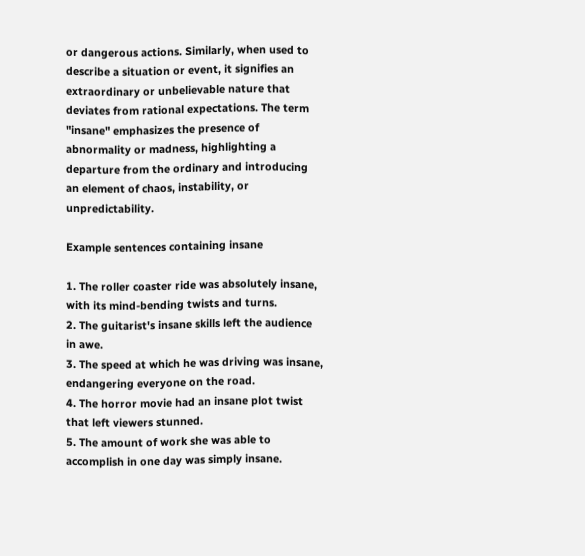or dangerous actions. Similarly, when used to describe a situation or event, it signifies an extraordinary or unbelievable nature that deviates from rational expectations. The term "insane" emphasizes the presence of abnormality or madness, highlighting a departure from the ordinary and introducing an element of chaos, instability, or unpredictability.

Example sentences containing insane

1. The roller coaster ride was absolutely insane, with its mind-bending twists and turns.
2. The guitarist's insane skills left the audience in awe.
3. The speed at which he was driving was insane, endangering everyone on the road.
4. The horror movie had an insane plot twist that left viewers stunned.
5. The amount of work she was able to accomplish in one day was simply insane.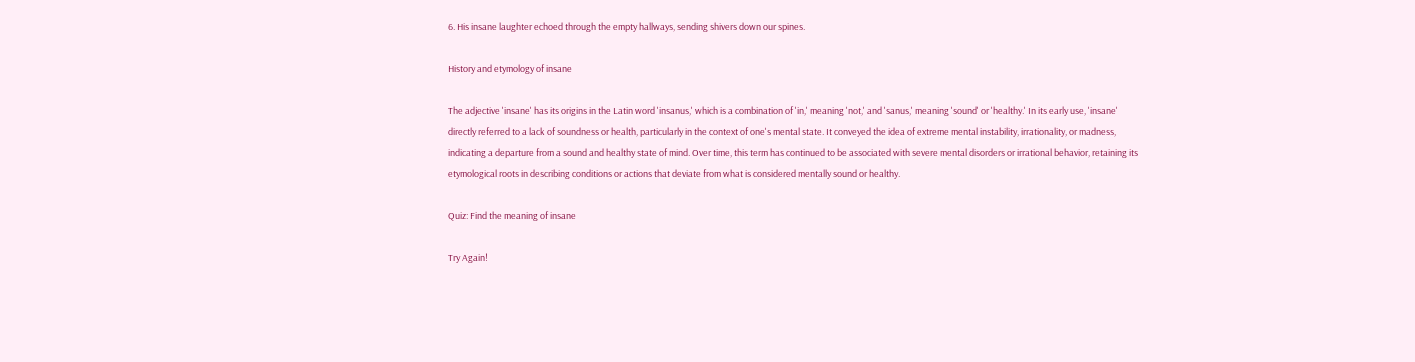6. His insane laughter echoed through the empty hallways, sending shivers down our spines.

History and etymology of insane

The adjective 'insane' has its origins in the Latin word 'insanus,' which is a combination of 'in,' meaning 'not,' and 'sanus,' meaning 'sound' or 'healthy.' In its early use, 'insane' directly referred to a lack of soundness or health, particularly in the context of one's mental state. It conveyed the idea of extreme mental instability, irrationality, or madness, indicating a departure from a sound and healthy state of mind. Over time, this term has continued to be associated with severe mental disorders or irrational behavior, retaining its etymological roots in describing conditions or actions that deviate from what is considered mentally sound or healthy.

Quiz: Find the meaning of insane

Try Again!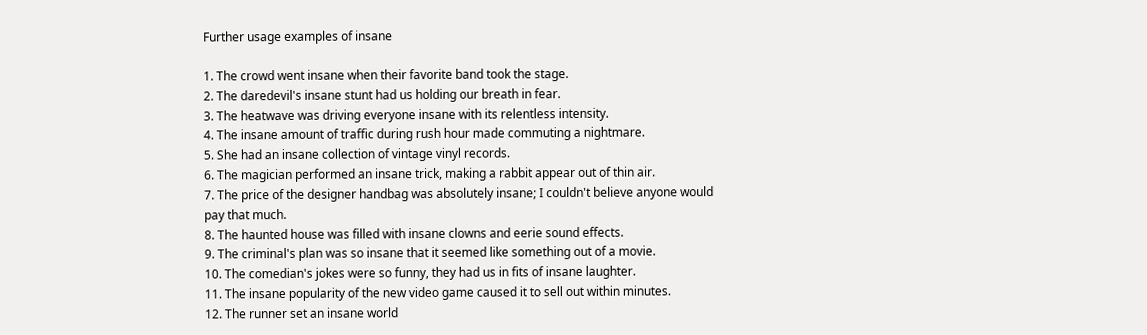Further usage examples of insane

1. The crowd went insane when their favorite band took the stage.
2. The daredevil's insane stunt had us holding our breath in fear.
3. The heatwave was driving everyone insane with its relentless intensity.
4. The insane amount of traffic during rush hour made commuting a nightmare.
5. She had an insane collection of vintage vinyl records.
6. The magician performed an insane trick, making a rabbit appear out of thin air.
7. The price of the designer handbag was absolutely insane; I couldn't believe anyone would pay that much.
8. The haunted house was filled with insane clowns and eerie sound effects.
9. The criminal's plan was so insane that it seemed like something out of a movie.
10. The comedian's jokes were so funny, they had us in fits of insane laughter.
11. The insane popularity of the new video game caused it to sell out within minutes.
12. The runner set an insane world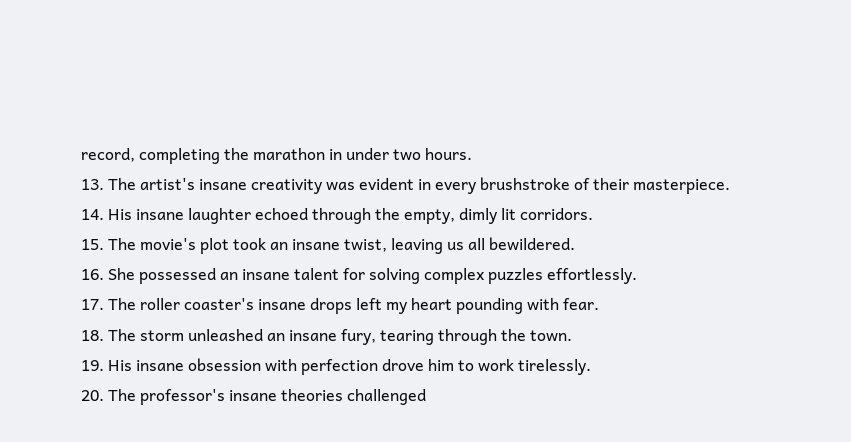record, completing the marathon in under two hours.
13. The artist's insane creativity was evident in every brushstroke of their masterpiece.
14. His insane laughter echoed through the empty, dimly lit corridors.
15. The movie's plot took an insane twist, leaving us all bewildered.
16. She possessed an insane talent for solving complex puzzles effortlessly.
17. The roller coaster's insane drops left my heart pounding with fear.
18. The storm unleashed an insane fury, tearing through the town.
19. His insane obsession with perfection drove him to work tirelessly.
20. The professor's insane theories challenged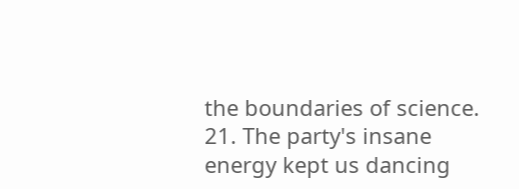the boundaries of science.
21. The party's insane energy kept us dancing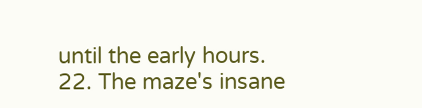until the early hours.
22. The maze's insane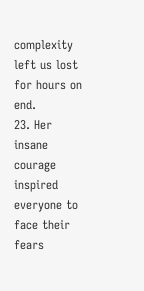complexity left us lost for hours on end.
23. Her insane courage inspired everyone to face their fears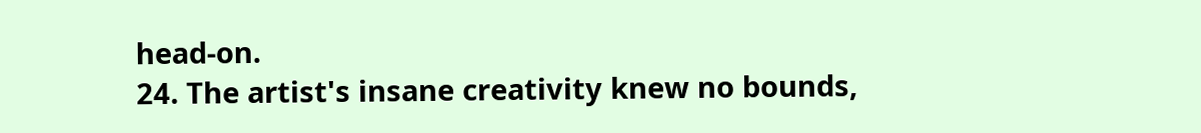head-on.
24. The artist's insane creativity knew no bounds,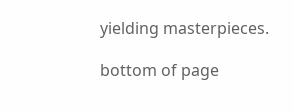yielding masterpieces.

bottom of page